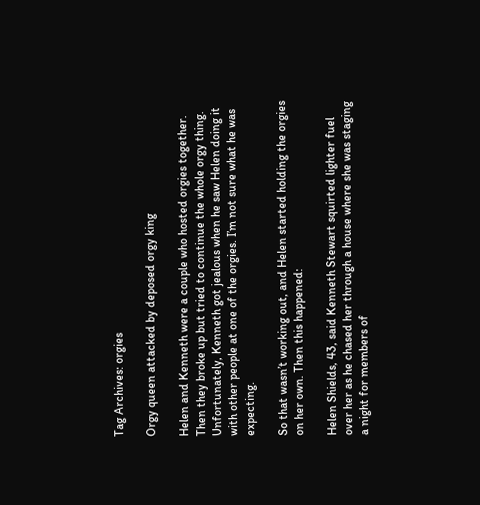Tag Archives: orgies

Orgy queen attacked by deposed orgy king

Helen and Kenneth were a couple who hosted orgies together. Then they broke up but tried to continue the whole orgy thing. Unfortunately, Kenneth got jealous when he saw Helen doing it with other people at one of the orgies. I’m not sure what he was expecting.

So that wasn’t working out, and Helen started holding the orgies on her own. Then this happened:

Helen Shields, 43, said Kenneth Stewart squirted lighter fuel over her as he chased her through a house where she was staging a night for members of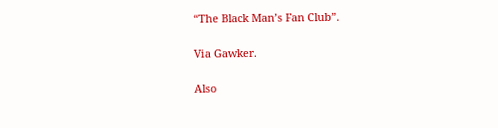“The Black Man’s Fan Club”.

Via Gawker.

Also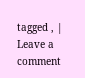tagged , | Leave a comment